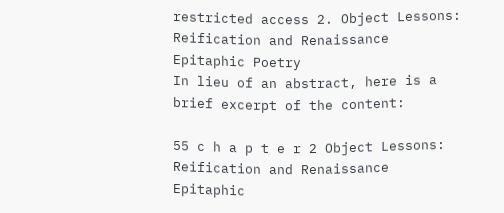restricted access 2. Object Lessons: Reification and Renaissance Epitaphic Poetry
In lieu of an abstract, here is a brief excerpt of the content:

55 c h a p t e r 2 Object Lessons: Reification and Renaissance Epitaphic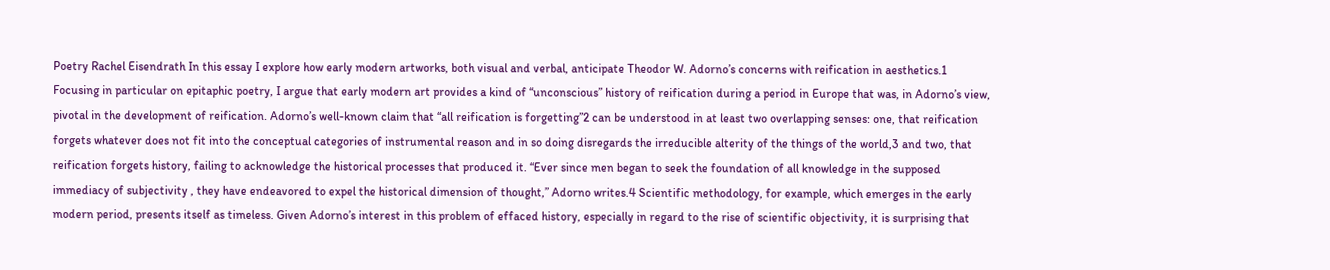Poetry Rachel Eisendrath In this essay I explore how early modern artworks, both visual and verbal, anticipate Theodor W. Adorno’s concerns with reification in aesthetics.1 Focusing in particular on epitaphic poetry, I argue that early modern art provides a kind of “unconscious” history of reification during a period in Europe that was, in Adorno’s view, pivotal in the development of reification. Adorno’s well-known claim that “all reification is forgetting”2 can be understood in at least two overlapping senses: one, that reification forgets whatever does not fit into the conceptual categories of instrumental reason and in so doing disregards the irreducible alterity of the things of the world,3 and two, that reification forgets history, failing to acknowledge the historical processes that produced it. “Ever since men began to seek the foundation of all knowledge in the supposed immediacy of subjectivity , they have endeavored to expel the historical dimension of thought,” Adorno writes.4 Scientific methodology, for example, which emerges in the early modern period, presents itself as timeless. Given Adorno’s interest in this problem of effaced history, especially in regard to the rise of scientific objectivity, it is surprising that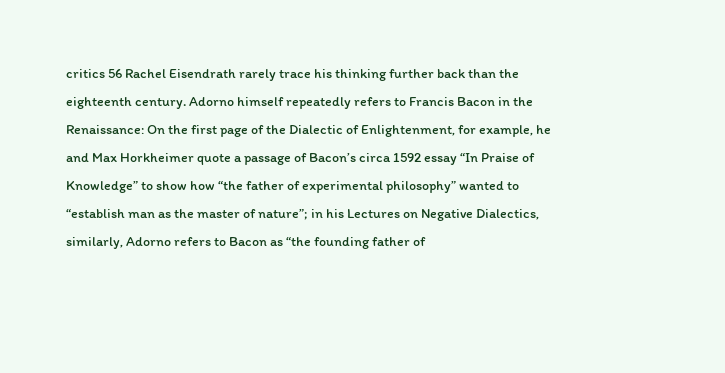critics 56 Rachel Eisendrath rarely trace his thinking further back than the eighteenth century. Adorno himself repeatedly refers to Francis Bacon in the Renaissance: On the first page of the Dialectic of Enlightenment, for example, he and Max Horkheimer quote a passage of Bacon’s circa 1592 essay “In Praise of Knowledge” to show how “the father of experimental philosophy” wanted to “establish man as the master of nature”; in his Lectures on Negative Dialectics, similarly, Adorno refers to Bacon as “the founding father of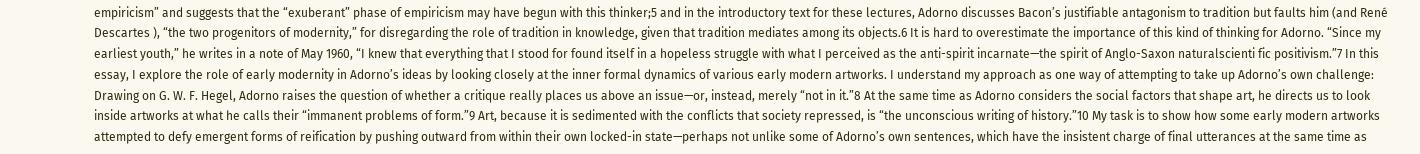empiricism” and suggests that the “exuberant” phase of empiricism may have begun with this thinker;5 and in the introductory text for these lectures, Adorno discusses Bacon’s justifiable antagonism to tradition but faults him (and René Descartes ), “the two progenitors of modernity,” for disregarding the role of tradition in knowledge, given that tradition mediates among its objects.6 It is hard to overestimate the importance of this kind of thinking for Adorno. “Since my earliest youth,” he writes in a note of May 1960, “I knew that everything that I stood for found itself in a hopeless struggle with what I perceived as the anti-spirit incarnate—the spirit of Anglo-Saxon naturalscienti fic positivism.”7 In this essay, I explore the role of early modernity in Adorno’s ideas by looking closely at the inner formal dynamics of various early modern artworks. I understand my approach as one way of attempting to take up Adorno’s own challenge: Drawing on G. W. F. Hegel, Adorno raises the question of whether a critique really places us above an issue—or, instead, merely “not in it.”8 At the same time as Adorno considers the social factors that shape art, he directs us to look inside artworks at what he calls their “immanent problems of form.”9 Art, because it is sedimented with the conflicts that society repressed, is “the unconscious writing of history.”10 My task is to show how some early modern artworks attempted to defy emergent forms of reification by pushing outward from within their own locked-in state—perhaps not unlike some of Adorno’s own sentences, which have the insistent charge of final utterances at the same time as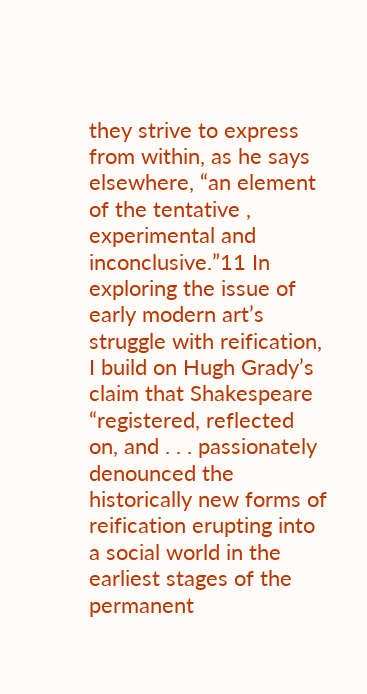they strive to express from within, as he says elsewhere, “an element of the tentative , experimental and inconclusive.”11 In exploring the issue of early modern art’s struggle with reification, I build on Hugh Grady’s claim that Shakespeare “registered, reflected on, and . . . passionately denounced the historically new forms of reification erupting into a social world in the earliest stages of the permanent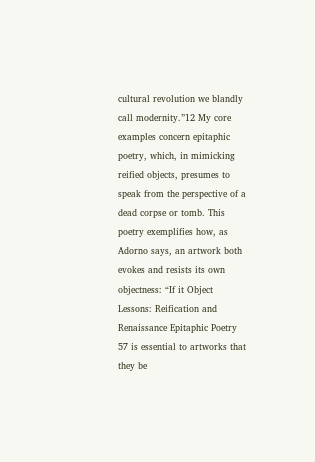cultural revolution we blandly call modernity.”12 My core examples concern epitaphic poetry, which, in mimicking reified objects, presumes to speak from the perspective of a dead corpse or tomb. This poetry exemplifies how, as Adorno says, an artwork both evokes and resists its own objectness: “If it Object Lessons: Reification and Renaissance Epitaphic Poetry 57 is essential to artworks that they be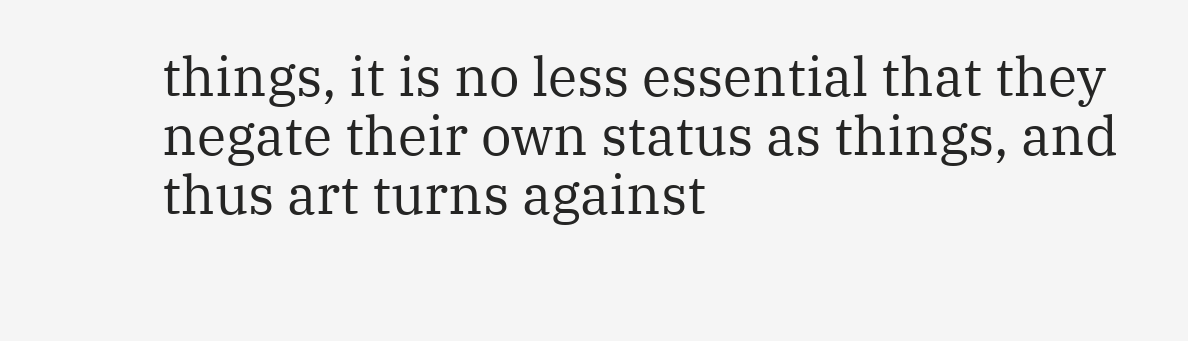things, it is no less essential that they negate their own status as things, and thus art turns against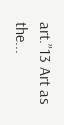art.”13 Art as the...